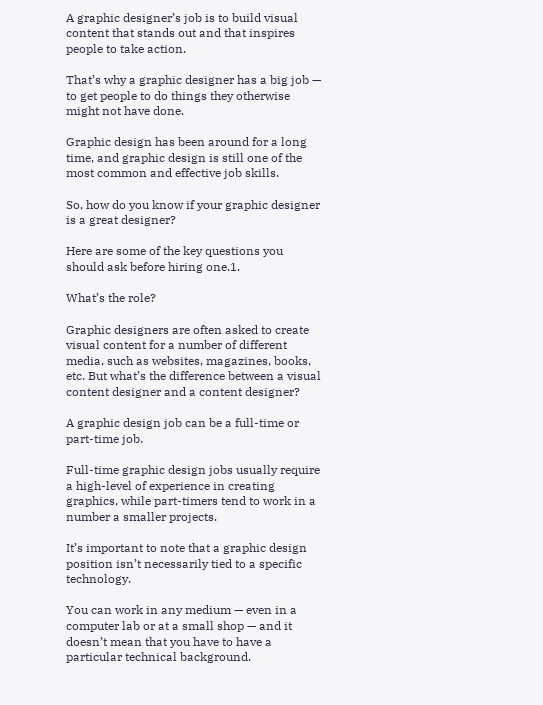A graphic designer’s job is to build visual content that stands out and that inspires people to take action.

That’s why a graphic designer has a big job — to get people to do things they otherwise might not have done.

Graphic design has been around for a long time, and graphic design is still one of the most common and effective job skills.

So, how do you know if your graphic designer is a great designer?

Here are some of the key questions you should ask before hiring one.1.

What’s the role?

Graphic designers are often asked to create visual content for a number of different media, such as websites, magazines, books, etc. But what’s the difference between a visual content designer and a content designer?

A graphic design job can be a full-time or part-time job.

Full-time graphic design jobs usually require a high-level of experience in creating graphics, while part-timers tend to work in a number a smaller projects.

It’s important to note that a graphic design position isn’t necessarily tied to a specific technology.

You can work in any medium — even in a computer lab or at a small shop — and it doesn’t mean that you have to have a particular technical background.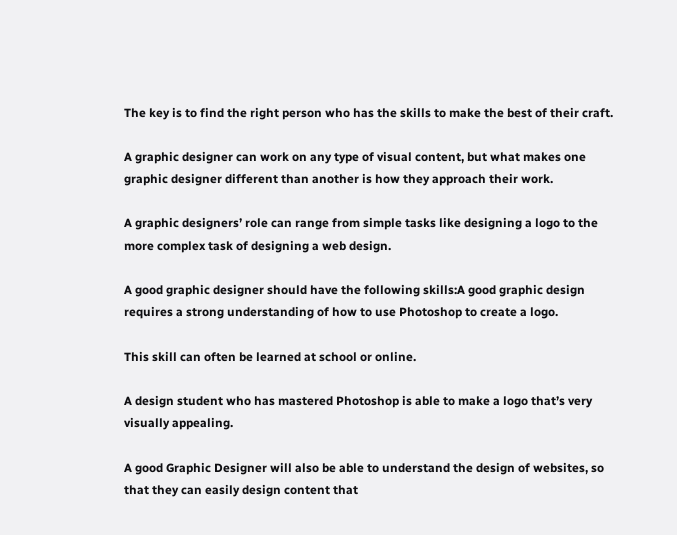The key is to find the right person who has the skills to make the best of their craft.

A graphic designer can work on any type of visual content, but what makes one graphic designer different than another is how they approach their work.

A graphic designers’ role can range from simple tasks like designing a logo to the more complex task of designing a web design.

A good graphic designer should have the following skills:A good graphic design requires a strong understanding of how to use Photoshop to create a logo.

This skill can often be learned at school or online.

A design student who has mastered Photoshop is able to make a logo that’s very visually appealing.

A good Graphic Designer will also be able to understand the design of websites, so that they can easily design content that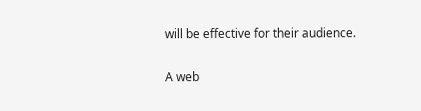will be effective for their audience.

A web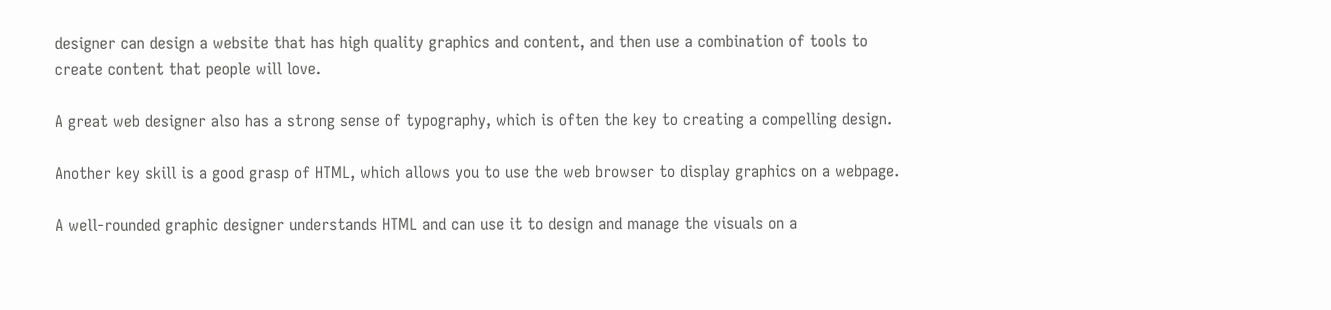designer can design a website that has high quality graphics and content, and then use a combination of tools to create content that people will love.

A great web designer also has a strong sense of typography, which is often the key to creating a compelling design.

Another key skill is a good grasp of HTML, which allows you to use the web browser to display graphics on a webpage.

A well-rounded graphic designer understands HTML and can use it to design and manage the visuals on a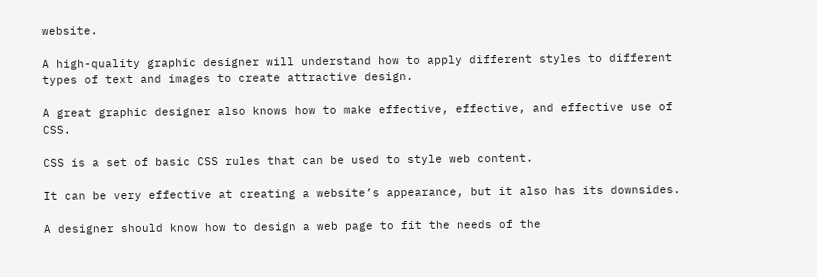website.

A high-quality graphic designer will understand how to apply different styles to different types of text and images to create attractive design.

A great graphic designer also knows how to make effective, effective, and effective use of CSS.

CSS is a set of basic CSS rules that can be used to style web content.

It can be very effective at creating a website’s appearance, but it also has its downsides.

A designer should know how to design a web page to fit the needs of the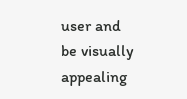user and be visually appealing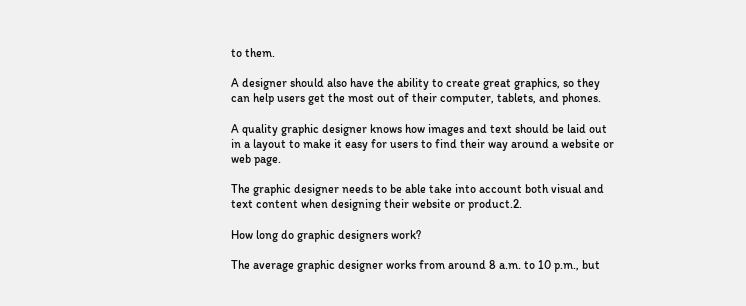to them.

A designer should also have the ability to create great graphics, so they can help users get the most out of their computer, tablets, and phones.

A quality graphic designer knows how images and text should be laid out in a layout to make it easy for users to find their way around a website or web page.

The graphic designer needs to be able take into account both visual and text content when designing their website or product.2.

How long do graphic designers work?

The average graphic designer works from around 8 a.m. to 10 p.m., but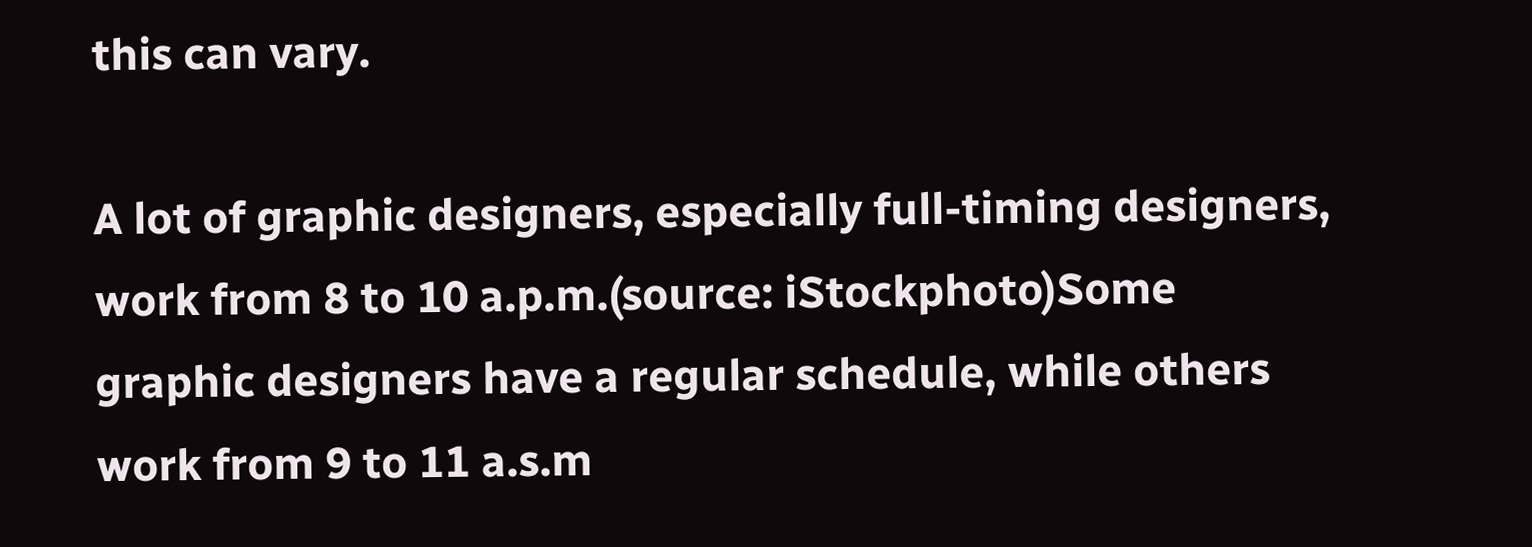this can vary.

A lot of graphic designers, especially full-timing designers, work from 8 to 10 a.p.m.(source: iStockphoto)Some graphic designers have a regular schedule, while others work from 9 to 11 a.s.m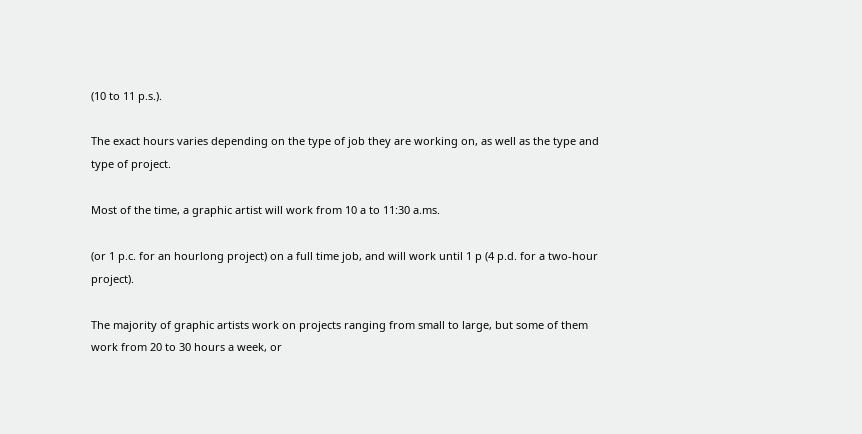(10 to 11 p.s.).

The exact hours varies depending on the type of job they are working on, as well as the type and type of project.

Most of the time, a graphic artist will work from 10 a to 11:30 a.ms.

(or 1 p.c. for an hourlong project) on a full time job, and will work until 1 p (4 p.d. for a two-hour project).

The majority of graphic artists work on projects ranging from small to large, but some of them work from 20 to 30 hours a week, or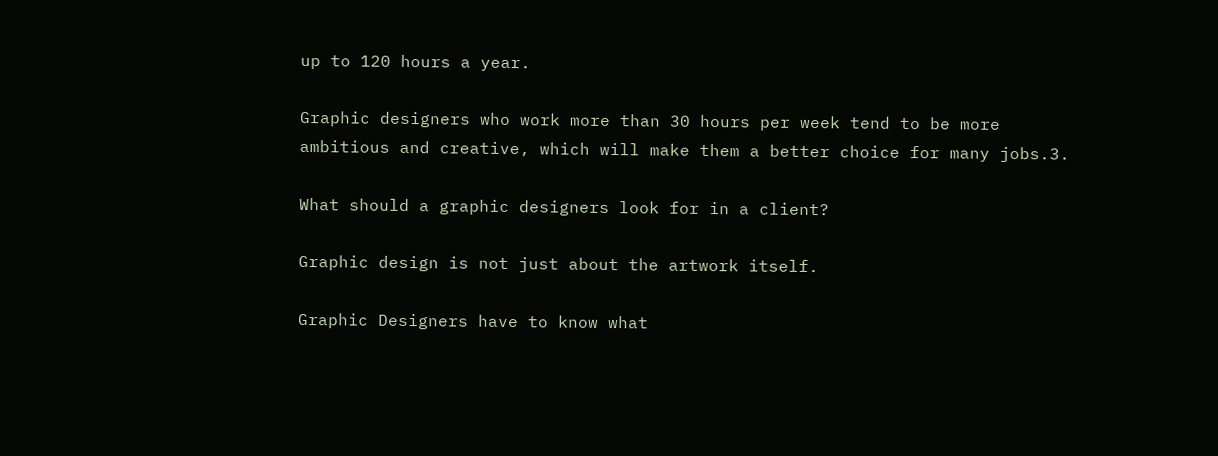up to 120 hours a year.

Graphic designers who work more than 30 hours per week tend to be more ambitious and creative, which will make them a better choice for many jobs.3.

What should a graphic designers look for in a client?

Graphic design is not just about the artwork itself.

Graphic Designers have to know what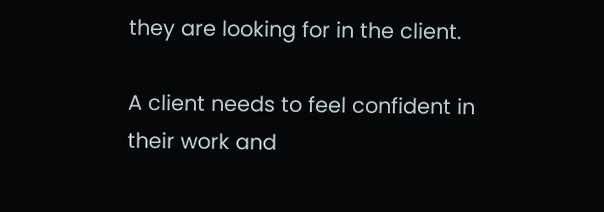they are looking for in the client.

A client needs to feel confident in their work and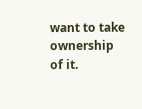want to take ownership of it.